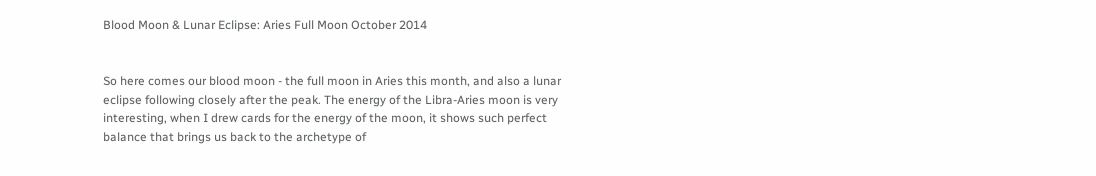Blood Moon & Lunar Eclipse: Aries Full Moon October 2014


So here comes our blood moon - the full moon in Aries this month, and also a lunar eclipse following closely after the peak. The energy of the Libra-Aries moon is very interesting, when I drew cards for the energy of the moon, it shows such perfect balance that brings us back to the archetype of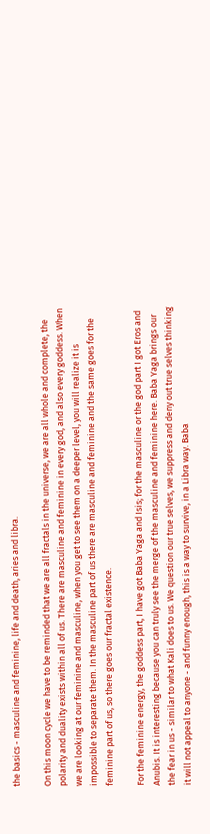the basics - masculine and feminine, life and death, aries and libra.

On this moon cycle we have to be reminded that we are all fractals in the universe, we are all whole and complete, the polarity and duality exists within all of us. There are masculine and feminine in every god, and also every goddess. When we are looking at our feminine and masculine, when you get to see them on a deeper level, you will realize it is impossible to separate them. In the masculine part of us there are masculine and feminine and the same goes for the feminine part of us, so there goes our fractal existence.

For the feminine energy, the goddess part, I have got Baba Yaga and Isis; for the masculine or the god part I got Eros and Anubis. It is interesting because you can truly see the merge of the masculine and feminine here. Baba Yaga brings our the fear in us - similar to what Kali does to us. We question our true selves, we suppress and deny out true selves thinking it will not appeal to anyone - and funny enough, this is a way to survive, in a Libra way. Baba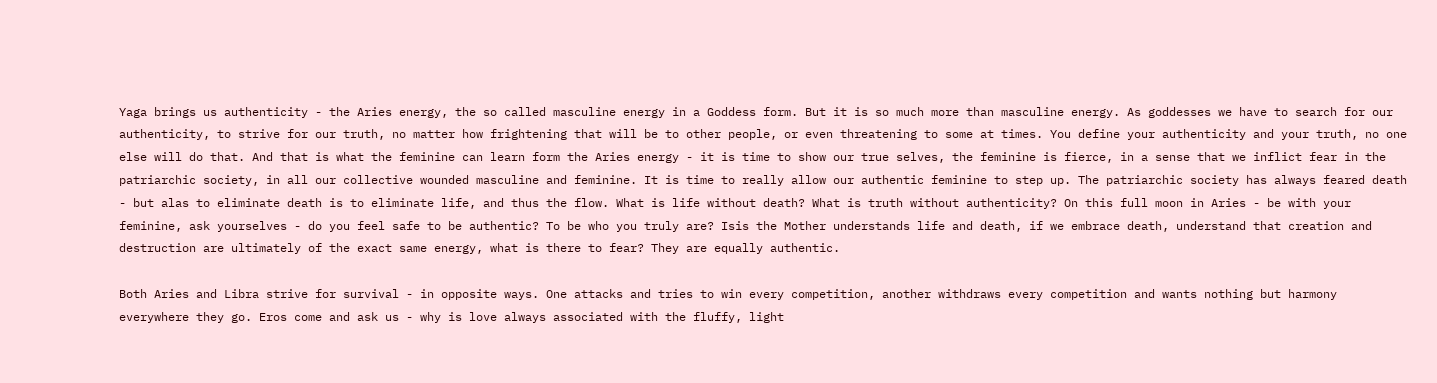Yaga brings us authenticity - the Aries energy, the so called masculine energy in a Goddess form. But it is so much more than masculine energy. As goddesses we have to search for our authenticity, to strive for our truth, no matter how frightening that will be to other people, or even threatening to some at times. You define your authenticity and your truth, no one else will do that. And that is what the feminine can learn form the Aries energy - it is time to show our true selves, the feminine is fierce, in a sense that we inflict fear in the patriarchic society, in all our collective wounded masculine and feminine. It is time to really allow our authentic feminine to step up. The patriarchic society has always feared death - but alas to eliminate death is to eliminate life, and thus the flow. What is life without death? What is truth without authenticity? On this full moon in Aries - be with your feminine, ask yourselves - do you feel safe to be authentic? To be who you truly are? Isis the Mother understands life and death, if we embrace death, understand that creation and destruction are ultimately of the exact same energy, what is there to fear? They are equally authentic.

Both Aries and Libra strive for survival - in opposite ways. One attacks and tries to win every competition, another withdraws every competition and wants nothing but harmony everywhere they go. Eros come and ask us - why is love always associated with the fluffy, light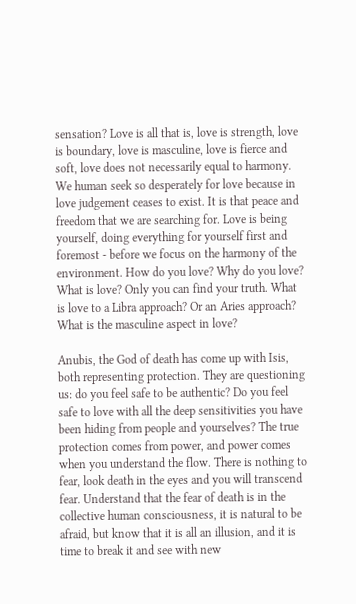sensation? Love is all that is, love is strength, love is boundary, love is masculine, love is fierce and soft, love does not necessarily equal to harmony. We human seek so desperately for love because in love judgement ceases to exist. It is that peace and freedom that we are searching for. Love is being yourself, doing everything for yourself first and foremost - before we focus on the harmony of the environment. How do you love? Why do you love? What is love? Only you can find your truth. What is love to a Libra approach? Or an Aries approach? What is the masculine aspect in love?

Anubis, the God of death has come up with Isis, both representing protection. They are questioning us: do you feel safe to be authentic? Do you feel safe to love with all the deep sensitivities you have been hiding from people and yourselves? The true protection comes from power, and power comes when you understand the flow. There is nothing to fear, look death in the eyes and you will transcend fear. Understand that the fear of death is in the collective human consciousness, it is natural to be afraid, but know that it is all an illusion, and it is time to break it and see with new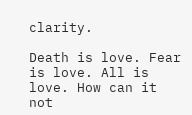clarity.

Death is love. Fear is love. All is love. How can it not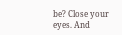be? Close your eyes. And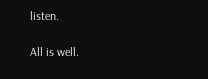listen.

All is well.